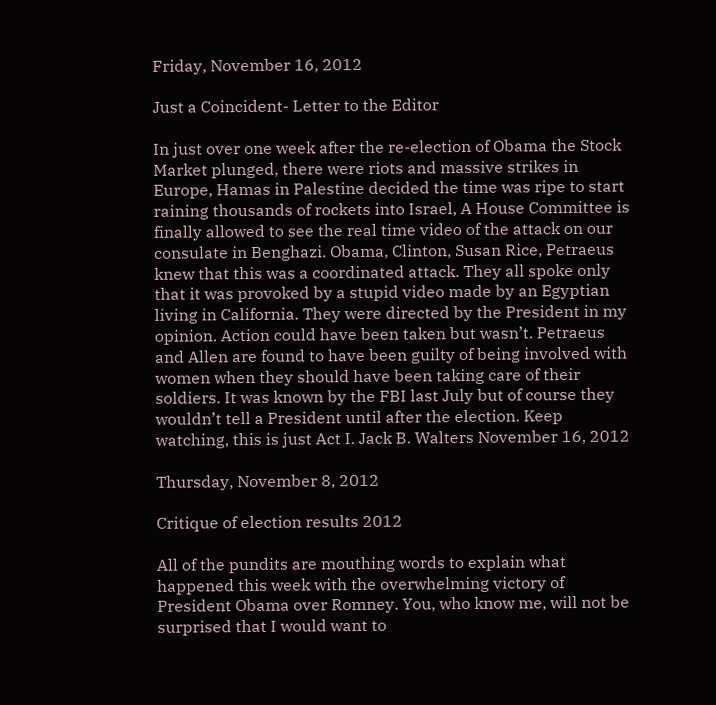Friday, November 16, 2012

Just a Coincident- Letter to the Editor

In just over one week after the re-election of Obama the Stock Market plunged, there were riots and massive strikes in Europe, Hamas in Palestine decided the time was ripe to start raining thousands of rockets into Israel, A House Committee is finally allowed to see the real time video of the attack on our consulate in Benghazi. Obama, Clinton, Susan Rice, Petraeus knew that this was a coordinated attack. They all spoke only that it was provoked by a stupid video made by an Egyptian living in California. They were directed by the President in my opinion. Action could have been taken but wasn’t. Petraeus and Allen are found to have been guilty of being involved with women when they should have been taking care of their soldiers. It was known by the FBI last July but of course they wouldn’t tell a President until after the election. Keep watching, this is just Act I. Jack B. Walters November 16, 2012

Thursday, November 8, 2012

Critique of election results 2012

All of the pundits are mouthing words to explain what happened this week with the overwhelming victory of President Obama over Romney. You, who know me, will not be surprised that I would want to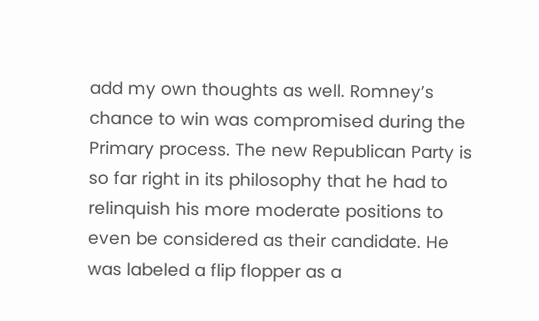add my own thoughts as well. Romney’s chance to win was compromised during the Primary process. The new Republican Party is so far right in its philosophy that he had to relinquish his more moderate positions to even be considered as their candidate. He was labeled a flip flopper as a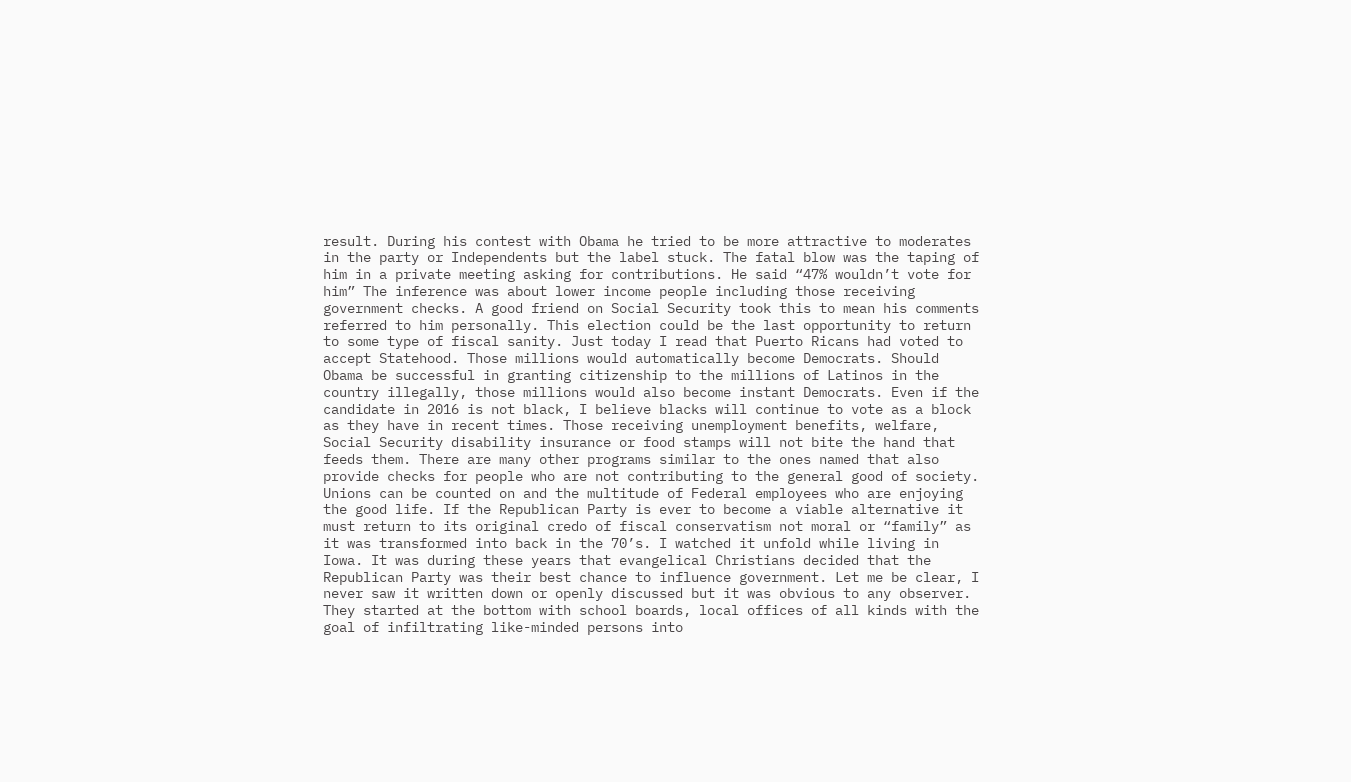result. During his contest with Obama he tried to be more attractive to moderates in the party or Independents but the label stuck. The fatal blow was the taping of him in a private meeting asking for contributions. He said “47% wouldn’t vote for him” The inference was about lower income people including those receiving government checks. A good friend on Social Security took this to mean his comments referred to him personally. This election could be the last opportunity to return to some type of fiscal sanity. Just today I read that Puerto Ricans had voted to accept Statehood. Those millions would automatically become Democrats. Should Obama be successful in granting citizenship to the millions of Latinos in the country illegally, those millions would also become instant Democrats. Even if the candidate in 2016 is not black, I believe blacks will continue to vote as a block as they have in recent times. Those receiving unemployment benefits, welfare, Social Security disability insurance or food stamps will not bite the hand that feeds them. There are many other programs similar to the ones named that also provide checks for people who are not contributing to the general good of society. Unions can be counted on and the multitude of Federal employees who are enjoying the good life. If the Republican Party is ever to become a viable alternative it must return to its original credo of fiscal conservatism not moral or “family” as it was transformed into back in the 70’s. I watched it unfold while living in Iowa. It was during these years that evangelical Christians decided that the Republican Party was their best chance to influence government. Let me be clear, I never saw it written down or openly discussed but it was obvious to any observer. They started at the bottom with school boards, local offices of all kinds with the goal of infiltrating like-minded persons into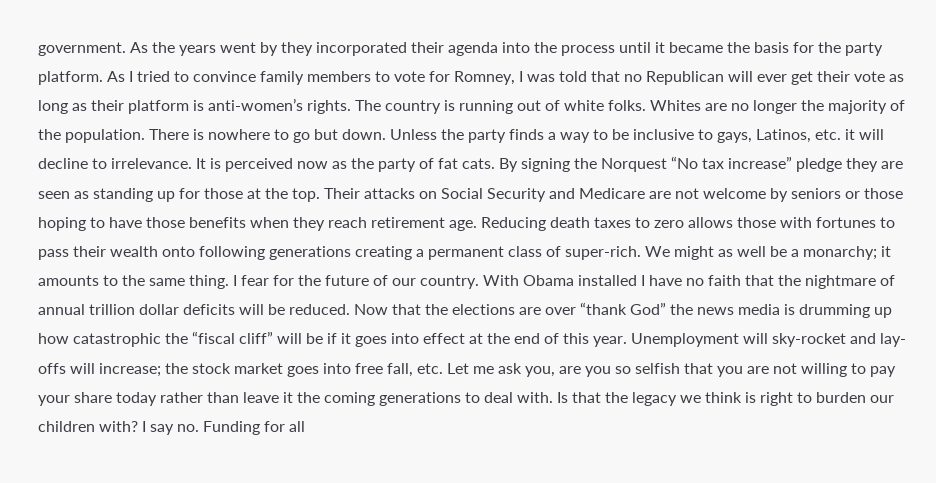government. As the years went by they incorporated their agenda into the process until it became the basis for the party platform. As I tried to convince family members to vote for Romney, I was told that no Republican will ever get their vote as long as their platform is anti-women’s rights. The country is running out of white folks. Whites are no longer the majority of the population. There is nowhere to go but down. Unless the party finds a way to be inclusive to gays, Latinos, etc. it will decline to irrelevance. It is perceived now as the party of fat cats. By signing the Norquest “No tax increase” pledge they are seen as standing up for those at the top. Their attacks on Social Security and Medicare are not welcome by seniors or those hoping to have those benefits when they reach retirement age. Reducing death taxes to zero allows those with fortunes to pass their wealth onto following generations creating a permanent class of super-rich. We might as well be a monarchy; it amounts to the same thing. I fear for the future of our country. With Obama installed I have no faith that the nightmare of annual trillion dollar deficits will be reduced. Now that the elections are over “thank God” the news media is drumming up how catastrophic the “fiscal cliff” will be if it goes into effect at the end of this year. Unemployment will sky-rocket and lay-offs will increase; the stock market goes into free fall, etc. Let me ask you, are you so selfish that you are not willing to pay your share today rather than leave it the coming generations to deal with. Is that the legacy we think is right to burden our children with? I say no. Funding for all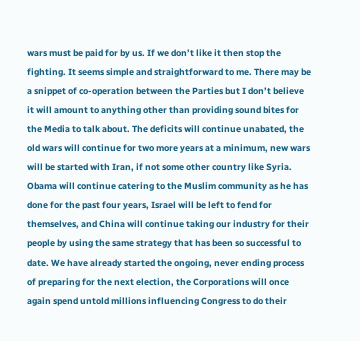wars must be paid for by us. If we don’t like it then stop the fighting. It seems simple and straightforward to me. There may be a snippet of co-operation between the Parties but I don’t believe it will amount to anything other than providing sound bites for the Media to talk about. The deficits will continue unabated, the old wars will continue for two more years at a minimum, new wars will be started with Iran, if not some other country like Syria. Obama will continue catering to the Muslim community as he has done for the past four years, Israel will be left to fend for themselves, and China will continue taking our industry for their people by using the same strategy that has been so successful to date. We have already started the ongoing, never ending process of preparing for the next election, the Corporations will once again spend untold millions influencing Congress to do their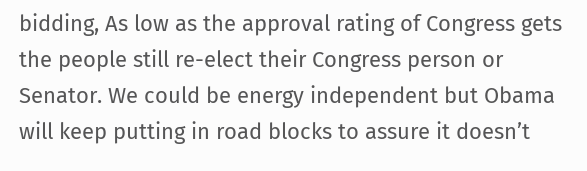bidding, As low as the approval rating of Congress gets the people still re-elect their Congress person or Senator. We could be energy independent but Obama will keep putting in road blocks to assure it doesn’t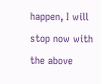happen, I will stop now with the above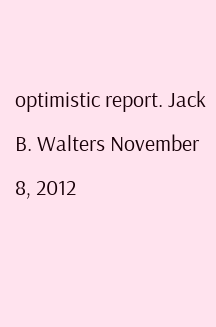optimistic report. Jack B. Walters November 8, 2012